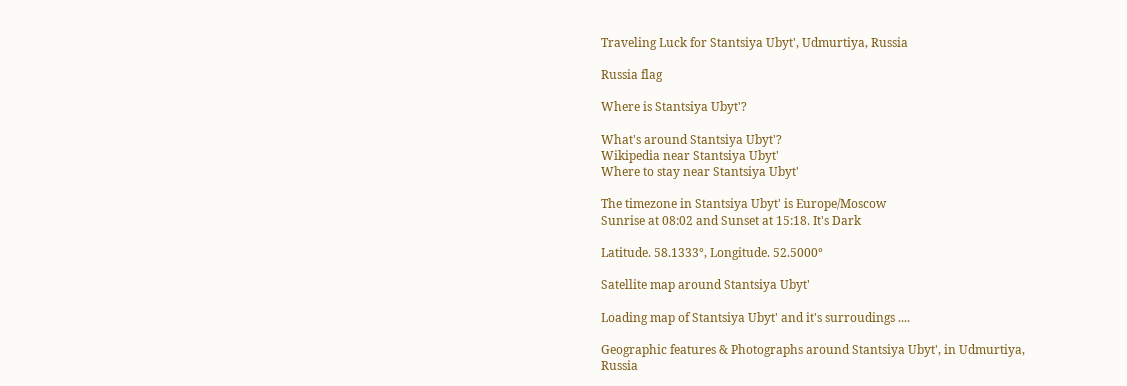Traveling Luck for Stantsiya Ubyt', Udmurtiya, Russia

Russia flag

Where is Stantsiya Ubyt'?

What's around Stantsiya Ubyt'?
Wikipedia near Stantsiya Ubyt'
Where to stay near Stantsiya Ubyt'

The timezone in Stantsiya Ubyt' is Europe/Moscow
Sunrise at 08:02 and Sunset at 15:18. It's Dark

Latitude. 58.1333°, Longitude. 52.5000°

Satellite map around Stantsiya Ubyt'

Loading map of Stantsiya Ubyt' and it's surroudings ....

Geographic features & Photographs around Stantsiya Ubyt', in Udmurtiya, Russia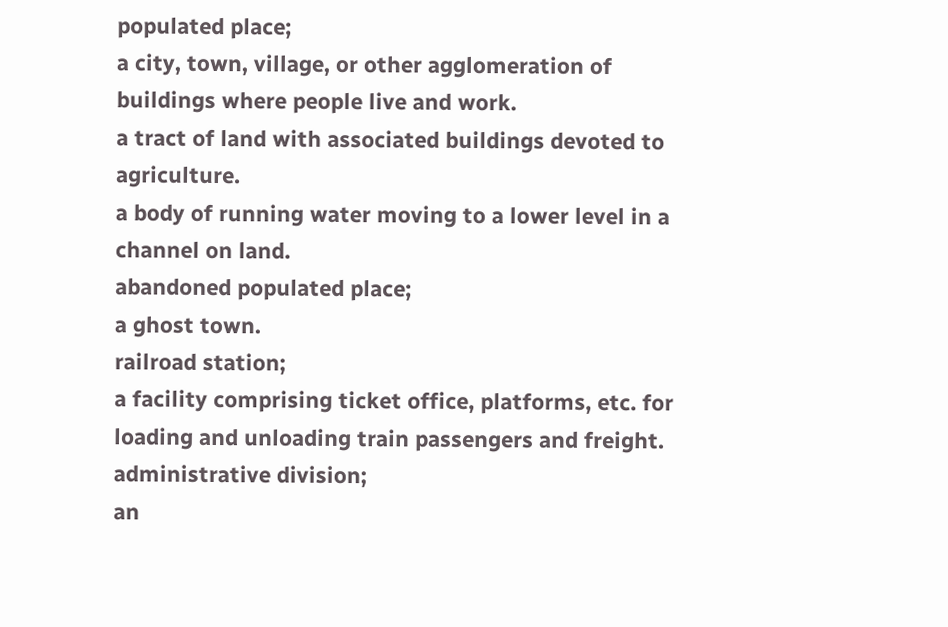populated place;
a city, town, village, or other agglomeration of buildings where people live and work.
a tract of land with associated buildings devoted to agriculture.
a body of running water moving to a lower level in a channel on land.
abandoned populated place;
a ghost town.
railroad station;
a facility comprising ticket office, platforms, etc. for loading and unloading train passengers and freight.
administrative division;
an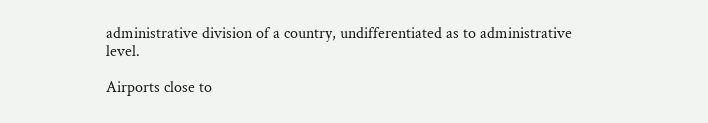administrative division of a country, undifferentiated as to administrative level.

Airports close to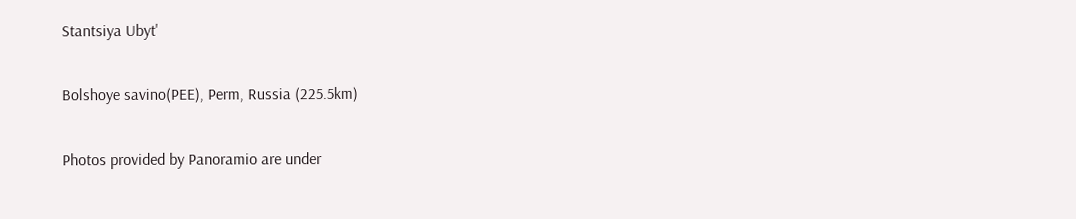Stantsiya Ubyt'

Bolshoye savino(PEE), Perm, Russia (225.5km)

Photos provided by Panoramio are under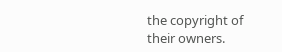the copyright of their owners.